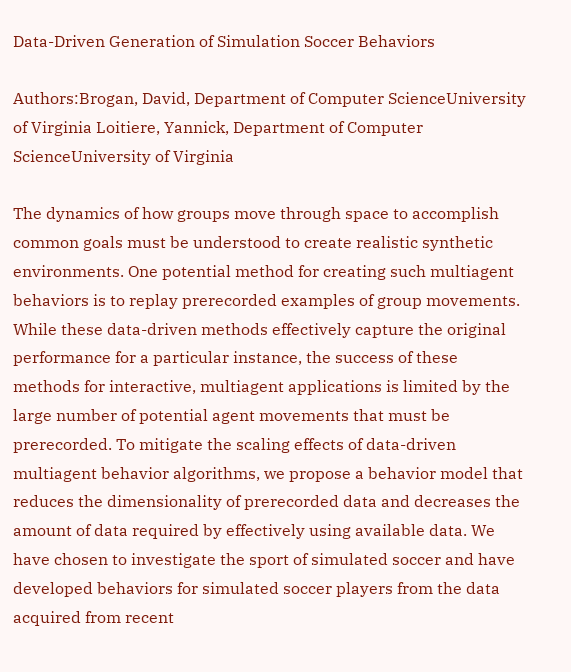Data-Driven Generation of Simulation Soccer Behaviors

Authors:Brogan, David, Department of Computer ScienceUniversity of Virginia Loitiere, Yannick, Department of Computer ScienceUniversity of Virginia

The dynamics of how groups move through space to accomplish common goals must be understood to create realistic synthetic environments. One potential method for creating such multiagent behaviors is to replay prerecorded examples of group movements. While these data-driven methods effectively capture the original performance for a particular instance, the success of these methods for interactive, multiagent applications is limited by the large number of potential agent movements that must be prerecorded. To mitigate the scaling effects of data-driven multiagent behavior algorithms, we propose a behavior model that reduces the dimensionality of prerecorded data and decreases the amount of data required by effectively using available data. We have chosen to investigate the sport of simulated soccer and have developed behaviors for simulated soccer players from the data acquired from recent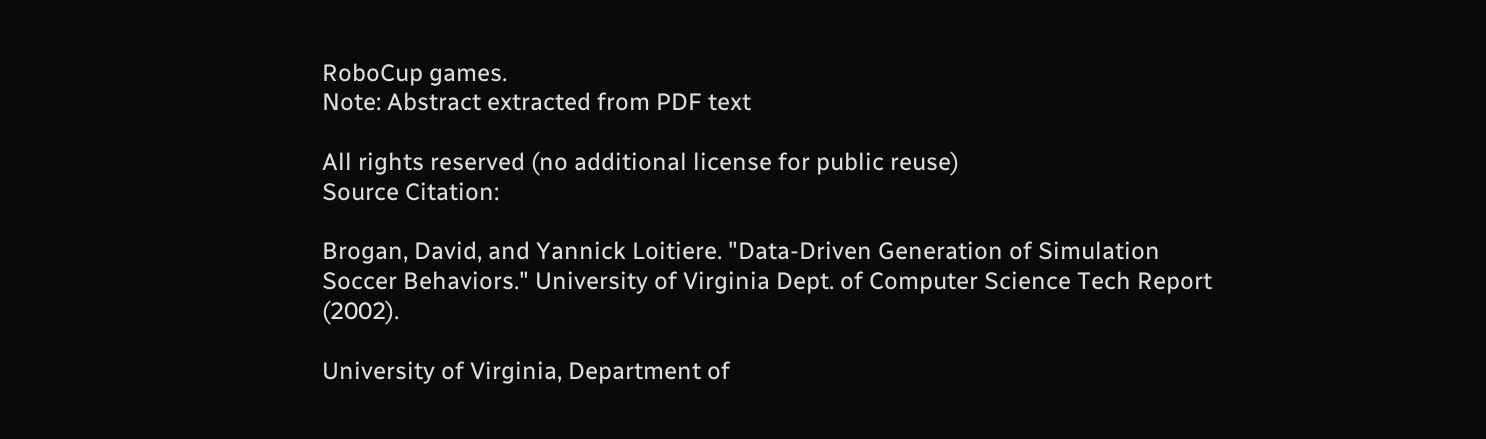RoboCup games.
Note: Abstract extracted from PDF text

All rights reserved (no additional license for public reuse)
Source Citation:

Brogan, David, and Yannick Loitiere. "Data-Driven Generation of Simulation Soccer Behaviors." University of Virginia Dept. of Computer Science Tech Report (2002).

University of Virginia, Department of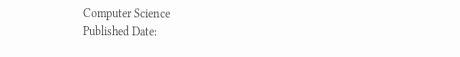Computer Science
Published Date: